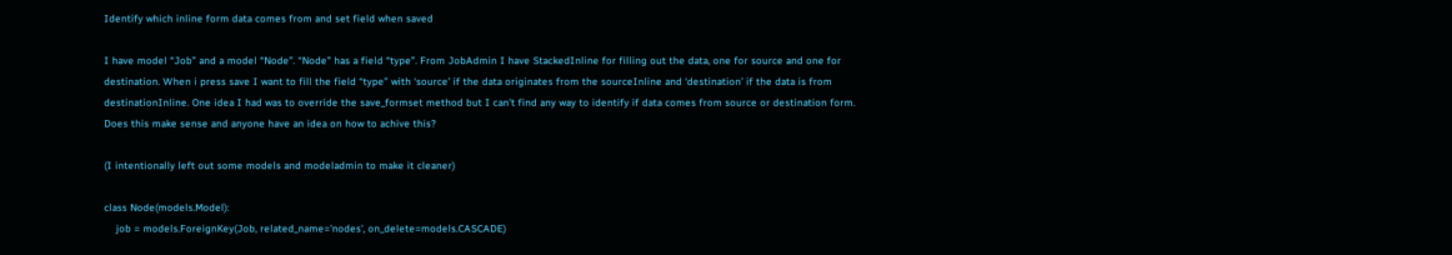Identify which inline form data comes from and set field when saved

I have model “Job” and a model “Node”. “Node” has a field “type”. From JobAdmin I have StackedInline for filling out the data, one for source and one for destination. When i press save I want to fill the field “type” with ‘source’ if the data originates from the sourceInline and ‘destination’ if the data is from destinationInline. One idea I had was to override the save_formset method but I can’t find any way to identify if data comes from source or destination form. Does this make sense and anyone have an idea on how to achive this?

(I intentionally left out some models and modeladmin to make it cleaner)

class Node(models.Model):
    job = models.ForeignKey(Job, related_name='nodes', on_delete=models.CASCADE)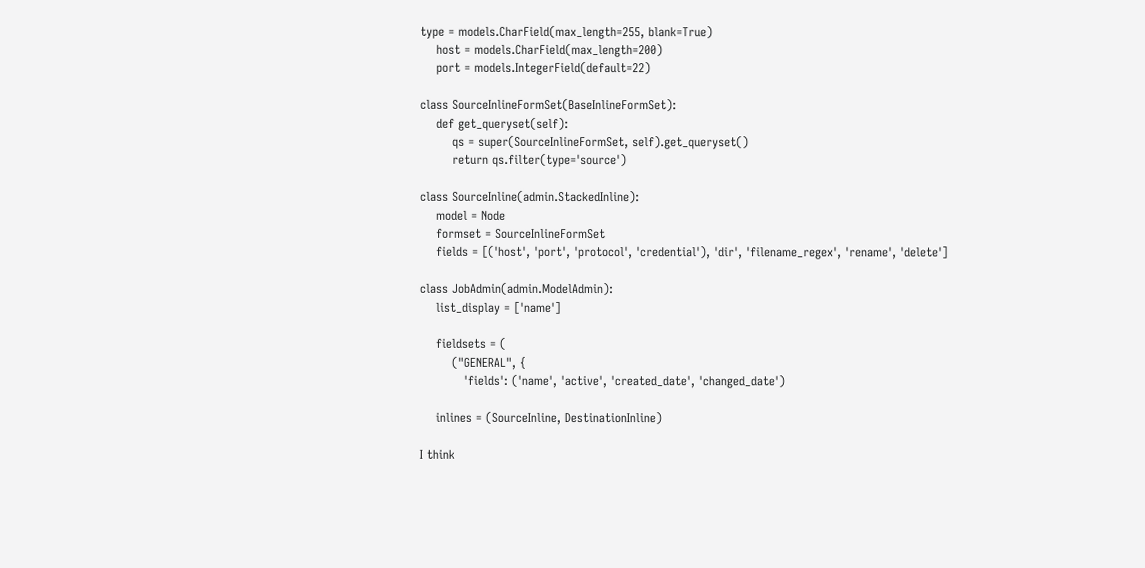type = models.CharField(max_length=255, blank=True)
    host = models.CharField(max_length=200)
    port = models.IntegerField(default=22)

class SourceInlineFormSet(BaseInlineFormSet):
    def get_queryset(self):
        qs = super(SourceInlineFormSet, self).get_queryset()
        return qs.filter(type='source')

class SourceInline(admin.StackedInline):
    model = Node
    formset = SourceInlineFormSet
    fields = [('host', 'port', 'protocol', 'credential'), 'dir', 'filename_regex', 'rename', 'delete']

class JobAdmin(admin.ModelAdmin):
    list_display = ['name']

    fieldsets = (
        ("GENERAL", {
           'fields': ('name', 'active', 'created_date', 'changed_date')

    inlines = (SourceInline, DestinationInline)

I think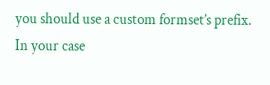you should use a custom formset’s prefix. In your case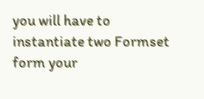you will have to instantiate two Formset form your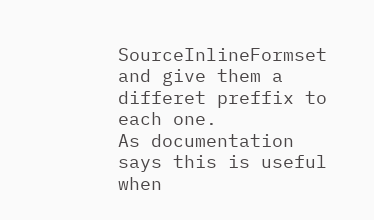SourceInlineFormset and give them a differet preffix to each one.
As documentation says this is useful when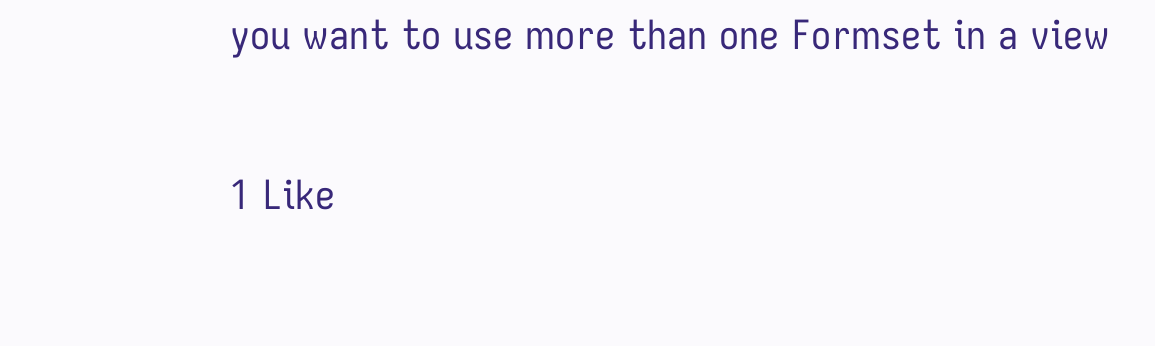you want to use more than one Formset in a view

1 Like